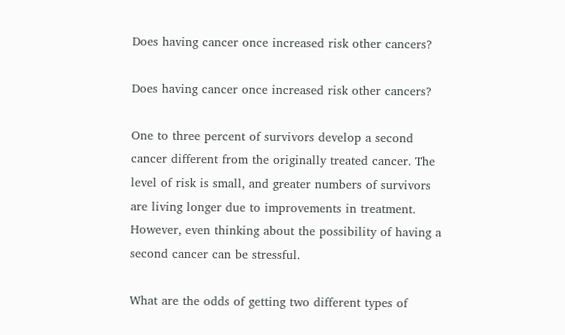Does having cancer once increased risk other cancers?

Does having cancer once increased risk other cancers?

One to three percent of survivors develop a second cancer different from the originally treated cancer. The level of risk is small, and greater numbers of survivors are living longer due to improvements in treatment. However, even thinking about the possibility of having a second cancer can be stressful.

What are the odds of getting two different types of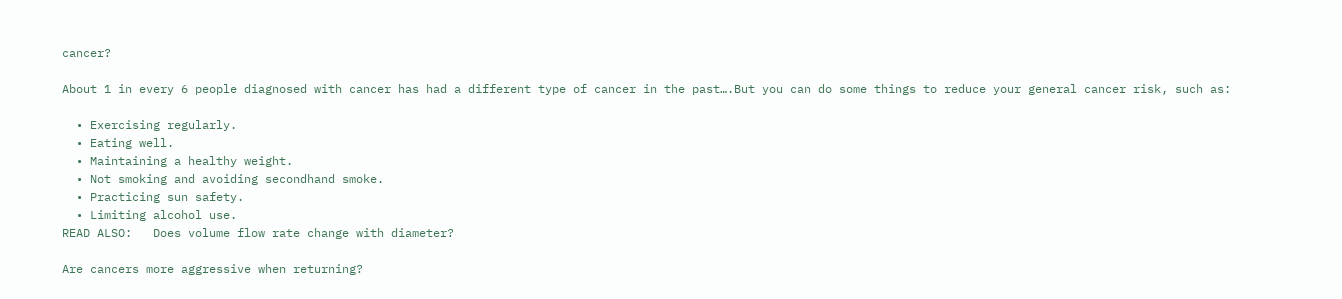cancer?

About 1 in every 6 people diagnosed with cancer has had a different type of cancer in the past….But you can do some things to reduce your general cancer risk, such as:

  • Exercising regularly.
  • Eating well.
  • Maintaining a healthy weight.
  • Not smoking and avoiding secondhand smoke.
  • Practicing sun safety.
  • Limiting alcohol use.
READ ALSO:   Does volume flow rate change with diameter?

Are cancers more aggressive when returning?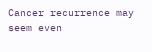Cancer recurrence may seem even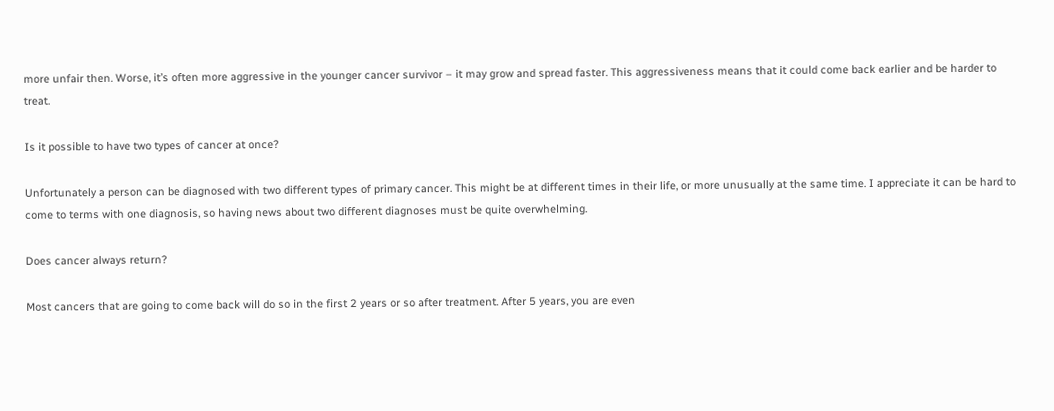more unfair then. Worse, it’s often more aggressive in the younger cancer survivor – it may grow and spread faster. This aggressiveness means that it could come back earlier and be harder to treat.

Is it possible to have two types of cancer at once?

Unfortunately a person can be diagnosed with two different types of primary cancer. This might be at different times in their life, or more unusually at the same time. I appreciate it can be hard to come to terms with one diagnosis, so having news about two different diagnoses must be quite overwhelming.

Does cancer always return?

Most cancers that are going to come back will do so in the first 2 years or so after treatment. After 5 years, you are even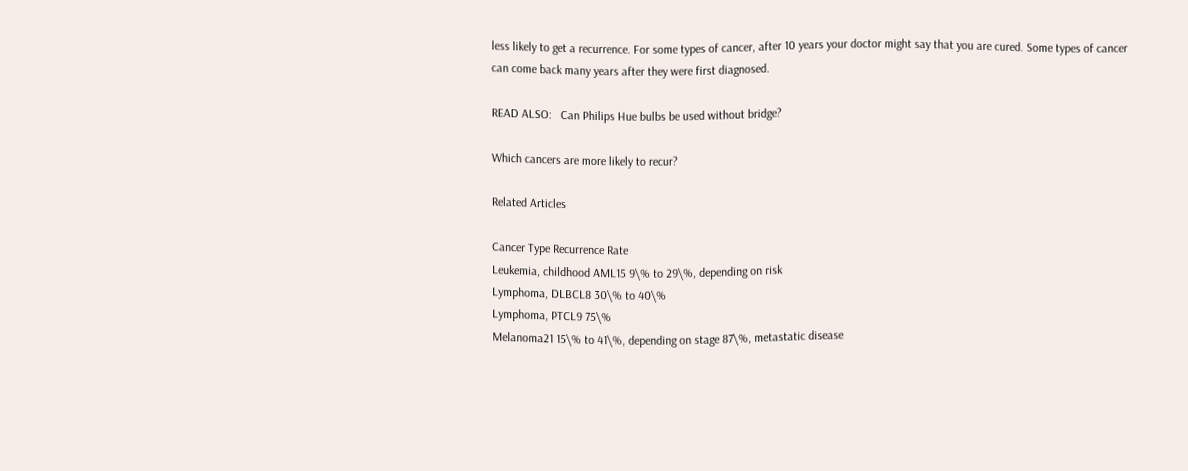less likely to get a recurrence. For some types of cancer, after 10 years your doctor might say that you are cured. Some types of cancer can come back many years after they were first diagnosed.

READ ALSO:   Can Philips Hue bulbs be used without bridge?

Which cancers are more likely to recur?

Related Articles

Cancer Type Recurrence Rate
Leukemia, childhood AML15 9\% to 29\%, depending on risk
Lymphoma, DLBCL8 30\% to 40\%
Lymphoma, PTCL9 75\%
Melanoma21 15\% to 41\%, depending on stage 87\%, metastatic disease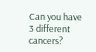Can you have 3 different cancers?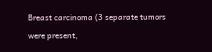Breast carcinoma (3 separate tumors were present,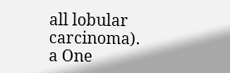all lobular carcinoma). a One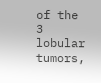of the 3 lobular tumors,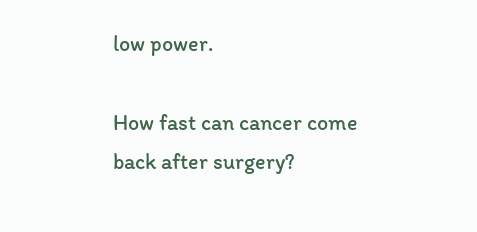low power.

How fast can cancer come back after surgery?